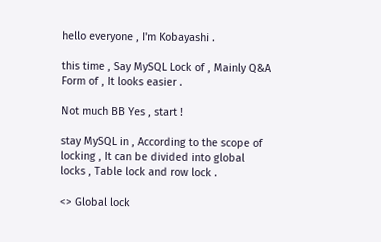hello everyone , I'm Kobayashi .

this time , Say MySQL Lock of , Mainly Q&A Form of , It looks easier .

Not much BB Yes , start !

stay MySQL in , According to the scope of locking , It can be divided into global locks , Table lock and row lock .

<> Global lock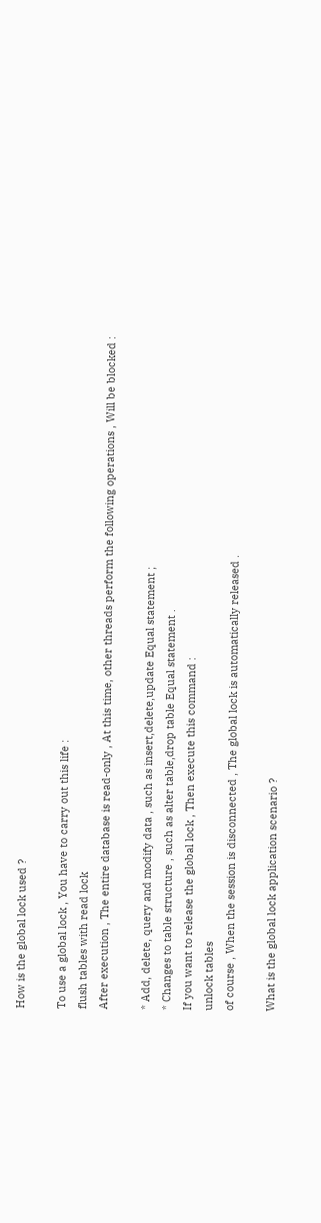How is the global lock used ?

To use a global lock , You have to carry out this life :
flush tables with read lock
After execution , The entire database is read-only , At this time, other threads perform the following operations , Will be blocked :

* Add, delete, query and modify data , such as insert,delete,update Equal statement ;
* Changes to table structure , such as alter table,drop table Equal statement .
If you want to release the global lock , Then execute this command :
unlock tables
of course , When the session is disconnected , The global lock is automatically released .

What is the global lock application scenario ?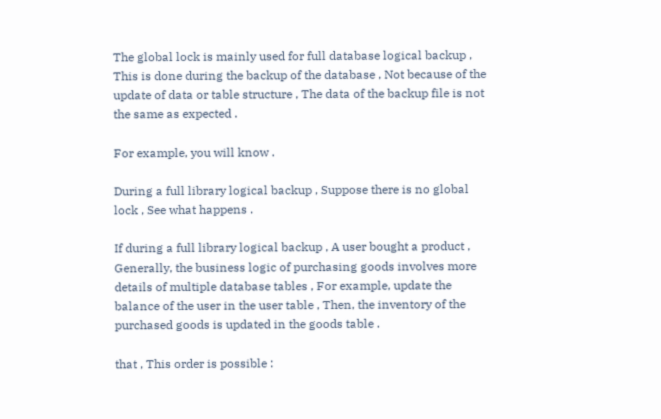The global lock is mainly used for full database logical backup , This is done during the backup of the database , Not because of the update of data or table structure , The data of the backup file is not the same as expected .

For example, you will know .

During a full library logical backup , Suppose there is no global lock , See what happens .

If during a full library logical backup , A user bought a product , Generally, the business logic of purchasing goods involves more details of multiple database tables , For example, update the balance of the user in the user table , Then, the inventory of the purchased goods is updated in the goods table .

that , This order is possible :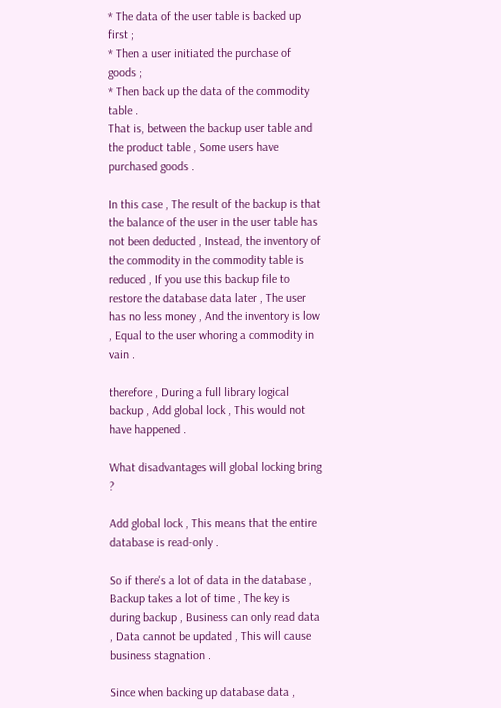* The data of the user table is backed up first ;
* Then a user initiated the purchase of goods ;
* Then back up the data of the commodity table .
That is, between the backup user table and the product table , Some users have purchased goods .

In this case , The result of the backup is that the balance of the user in the user table has not been deducted , Instead, the inventory of the commodity in the commodity table is reduced , If you use this backup file to restore the database data later , The user has no less money , And the inventory is low , Equal to the user whoring a commodity in vain .

therefore , During a full library logical backup , Add global lock , This would not have happened .

What disadvantages will global locking bring ?

Add global lock , This means that the entire database is read-only .

So if there's a lot of data in the database , Backup takes a lot of time , The key is during backup , Business can only read data , Data cannot be updated , This will cause business stagnation .

Since when backing up database data ,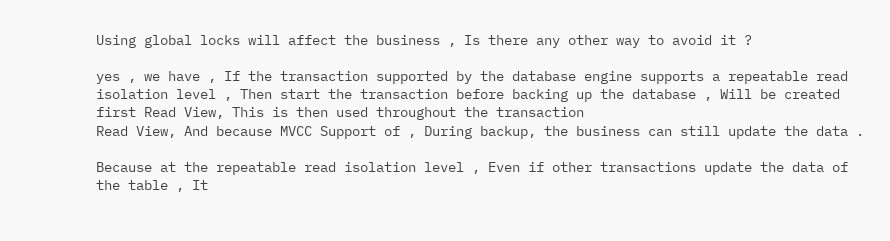Using global locks will affect the business , Is there any other way to avoid it ?

yes , we have , If the transaction supported by the database engine supports a repeatable read isolation level , Then start the transaction before backing up the database , Will be created first Read View, This is then used throughout the transaction
Read View, And because MVCC Support of , During backup, the business can still update the data .

Because at the repeatable read isolation level , Even if other transactions update the data of the table , It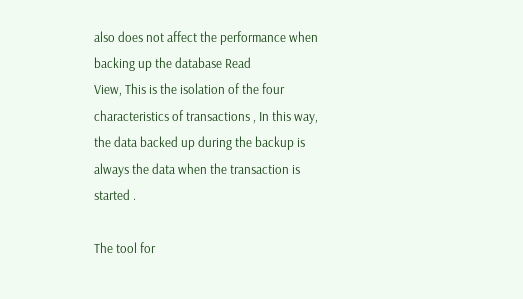also does not affect the performance when backing up the database Read
View, This is the isolation of the four characteristics of transactions , In this way, the data backed up during the backup is always the data when the transaction is started .

The tool for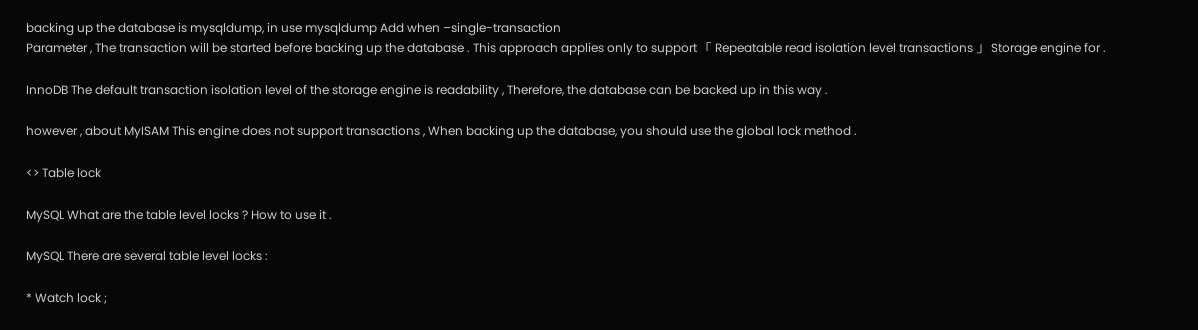backing up the database is mysqldump, in use mysqldump Add when –single-transaction
Parameter , The transaction will be started before backing up the database . This approach applies only to support 「 Repeatable read isolation level transactions 」 Storage engine for .

InnoDB The default transaction isolation level of the storage engine is readability , Therefore, the database can be backed up in this way .

however , about MyISAM This engine does not support transactions , When backing up the database, you should use the global lock method .

<> Table lock

MySQL What are the table level locks ? How to use it .

MySQL There are several table level locks :

* Watch lock ;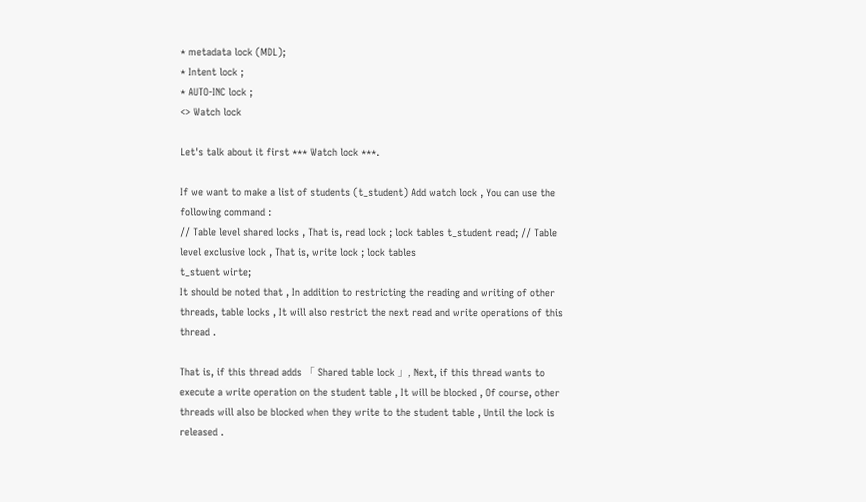* metadata lock (MDL);
* Intent lock ;
* AUTO-INC lock ;
<> Watch lock

Let's talk about it first *** Watch lock ***.

If we want to make a list of students (t_student) Add watch lock , You can use the following command :
// Table level shared locks , That is, read lock ; lock tables t_student read; // Table level exclusive lock , That is, write lock ; lock tables
t_stuent wirte;
It should be noted that , In addition to restricting the reading and writing of other threads, table locks , It will also restrict the next read and write operations of this thread .

That is, if this thread adds 「 Shared table lock 」, Next, if this thread wants to execute a write operation on the student table , It will be blocked , Of course, other threads will also be blocked when they write to the student table , Until the lock is released .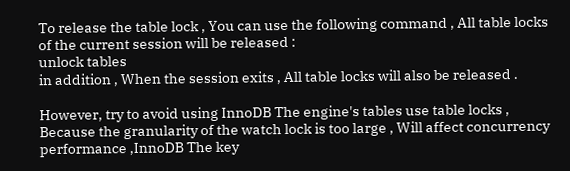To release the table lock , You can use the following command , All table locks of the current session will be released :
unlock tables
in addition , When the session exits , All table locks will also be released .

However, try to avoid using InnoDB The engine's tables use table locks , Because the granularity of the watch lock is too large , Will affect concurrency performance ,InnoDB The key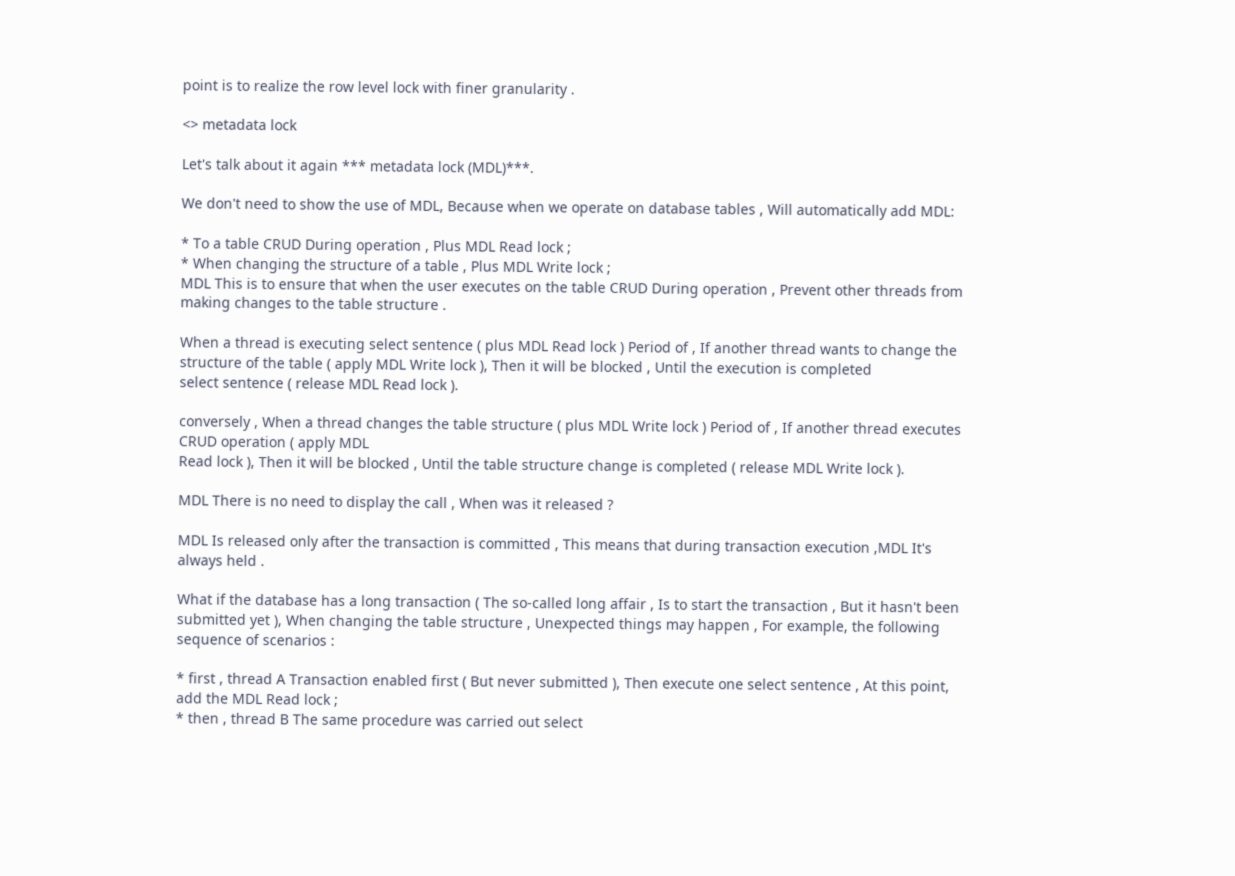point is to realize the row level lock with finer granularity .

<> metadata lock

Let's talk about it again *** metadata lock (MDL)***.

We don't need to show the use of MDL, Because when we operate on database tables , Will automatically add MDL:

* To a table CRUD During operation , Plus MDL Read lock ;
* When changing the structure of a table , Plus MDL Write lock ;
MDL This is to ensure that when the user executes on the table CRUD During operation , Prevent other threads from making changes to the table structure .

When a thread is executing select sentence ( plus MDL Read lock ) Period of , If another thread wants to change the structure of the table ( apply MDL Write lock ), Then it will be blocked , Until the execution is completed
select sentence ( release MDL Read lock ).

conversely , When a thread changes the table structure ( plus MDL Write lock ) Period of , If another thread executes CRUD operation ( apply MDL
Read lock ), Then it will be blocked , Until the table structure change is completed ( release MDL Write lock ).

MDL There is no need to display the call , When was it released ?

MDL Is released only after the transaction is committed , This means that during transaction execution ,MDL It's always held .

What if the database has a long transaction ( The so-called long affair , Is to start the transaction , But it hasn't been submitted yet ), When changing the table structure , Unexpected things may happen , For example, the following sequence of scenarios :

* first , thread A Transaction enabled first ( But never submitted ), Then execute one select sentence , At this point, add the MDL Read lock ;
* then , thread B The same procedure was carried out select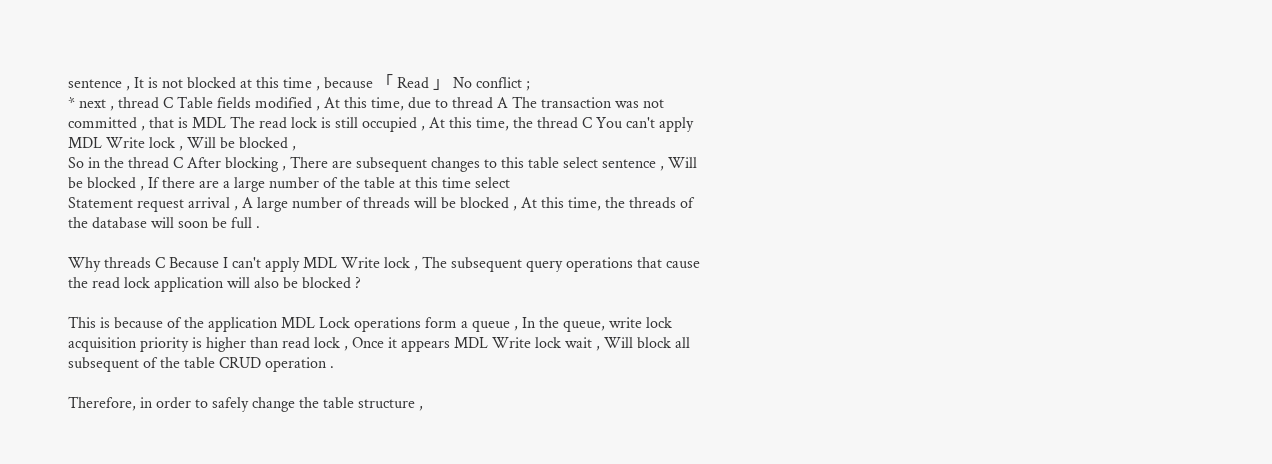sentence , It is not blocked at this time , because 「 Read 」 No conflict ;
* next , thread C Table fields modified , At this time, due to thread A The transaction was not committed , that is MDL The read lock is still occupied , At this time, the thread C You can't apply MDL Write lock , Will be blocked ,
So in the thread C After blocking , There are subsequent changes to this table select sentence , Will be blocked , If there are a large number of the table at this time select
Statement request arrival , A large number of threads will be blocked , At this time, the threads of the database will soon be full .

Why threads C Because I can't apply MDL Write lock , The subsequent query operations that cause the read lock application will also be blocked ?

This is because of the application MDL Lock operations form a queue , In the queue, write lock acquisition priority is higher than read lock , Once it appears MDL Write lock wait , Will block all subsequent of the table CRUD operation .

Therefore, in order to safely change the table structure ,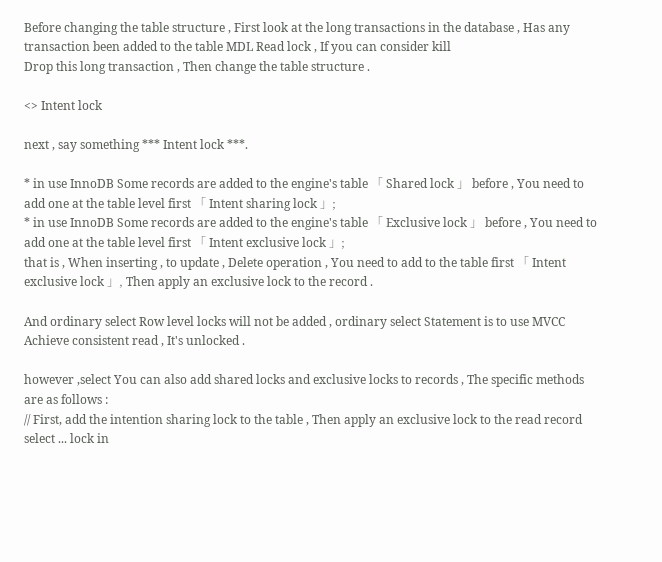Before changing the table structure , First look at the long transactions in the database , Has any transaction been added to the table MDL Read lock , If you can consider kill
Drop this long transaction , Then change the table structure .

<> Intent lock

next , say something *** Intent lock ***.

* in use InnoDB Some records are added to the engine's table 「 Shared lock 」 before , You need to add one at the table level first 「 Intent sharing lock 」;
* in use InnoDB Some records are added to the engine's table 「 Exclusive lock 」 before , You need to add one at the table level first 「 Intent exclusive lock 」;
that is , When inserting , to update , Delete operation , You need to add to the table first 「 Intent exclusive lock 」, Then apply an exclusive lock to the record .

And ordinary select Row level locks will not be added , ordinary select Statement is to use MVCC Achieve consistent read , It's unlocked .

however ,select You can also add shared locks and exclusive locks to records , The specific methods are as follows :
// First, add the intention sharing lock to the table , Then apply an exclusive lock to the read record select ... lock in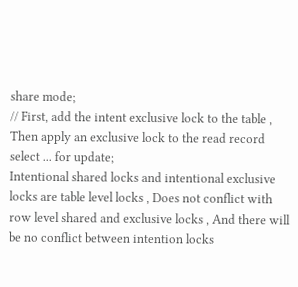share mode;
// First, add the intent exclusive lock to the table , Then apply an exclusive lock to the read record select ... for update;
Intentional shared locks and intentional exclusive locks are table level locks , Does not conflict with row level shared and exclusive locks , And there will be no conflict between intention locks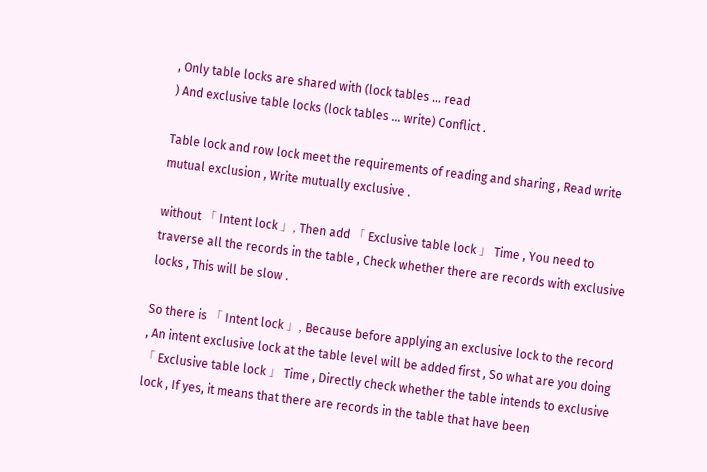, Only table locks are shared with (lock tables … read
) And exclusive table locks (lock tables … write) Conflict .

Table lock and row lock meet the requirements of reading and sharing , Read write mutual exclusion , Write mutually exclusive .

without 「 Intent lock 」, Then add 「 Exclusive table lock 」 Time , You need to traverse all the records in the table , Check whether there are records with exclusive locks , This will be slow .

So there is 「 Intent lock 」, Because before applying an exclusive lock to the record , An intent exclusive lock at the table level will be added first , So what are you doing 「 Exclusive table lock 」 Time , Directly check whether the table intends to exclusive lock , If yes, it means that there are records in the table that have been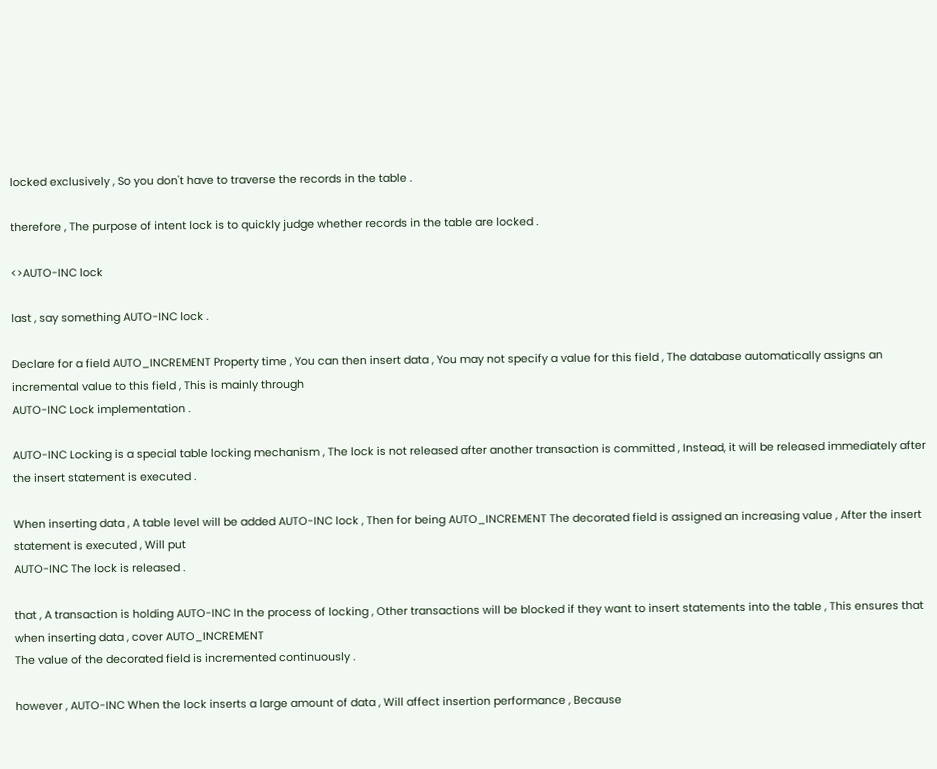locked exclusively , So you don't have to traverse the records in the table .

therefore , The purpose of intent lock is to quickly judge whether records in the table are locked .

<>AUTO-INC lock

last , say something AUTO-INC lock .

Declare for a field AUTO_INCREMENT Property time , You can then insert data , You may not specify a value for this field , The database automatically assigns an incremental value to this field , This is mainly through
AUTO-INC Lock implementation .

AUTO-INC Locking is a special table locking mechanism , The lock is not released after another transaction is committed , Instead, it will be released immediately after the insert statement is executed .

When inserting data , A table level will be added AUTO-INC lock , Then for being AUTO_INCREMENT The decorated field is assigned an increasing value , After the insert statement is executed , Will put
AUTO-INC The lock is released .

that , A transaction is holding AUTO-INC In the process of locking , Other transactions will be blocked if they want to insert statements into the table , This ensures that when inserting data , cover AUTO_INCREMENT
The value of the decorated field is incremented continuously .

however , AUTO-INC When the lock inserts a large amount of data , Will affect insertion performance , Because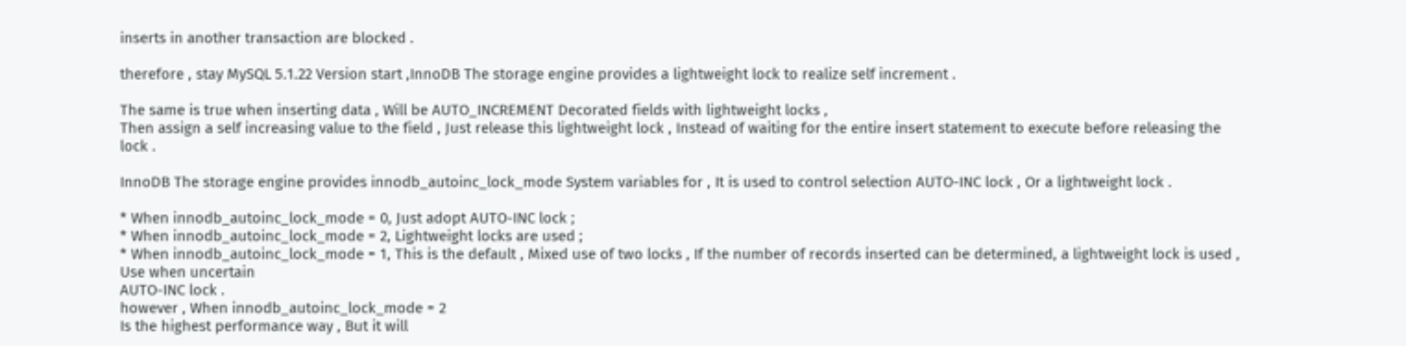inserts in another transaction are blocked .

therefore , stay MySQL 5.1.22 Version start ,InnoDB The storage engine provides a lightweight lock to realize self increment .

The same is true when inserting data , Will be AUTO_INCREMENT Decorated fields with lightweight locks ,
Then assign a self increasing value to the field , Just release this lightweight lock , Instead of waiting for the entire insert statement to execute before releasing the lock .

InnoDB The storage engine provides innodb_autoinc_lock_mode System variables for , It is used to control selection AUTO-INC lock , Or a lightweight lock .

* When innodb_autoinc_lock_mode = 0, Just adopt AUTO-INC lock ;
* When innodb_autoinc_lock_mode = 2, Lightweight locks are used ;
* When innodb_autoinc_lock_mode = 1, This is the default , Mixed use of two locks , If the number of records inserted can be determined, a lightweight lock is used , Use when uncertain
AUTO-INC lock .
however , When innodb_autoinc_lock_mode = 2
Is the highest performance way , But it will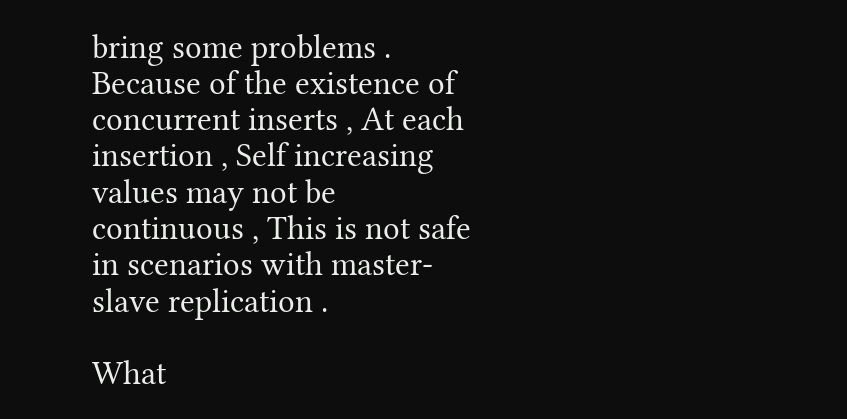bring some problems . Because of the existence of concurrent inserts , At each insertion , Self increasing values may not be continuous , This is not safe in scenarios with master-slave replication .

What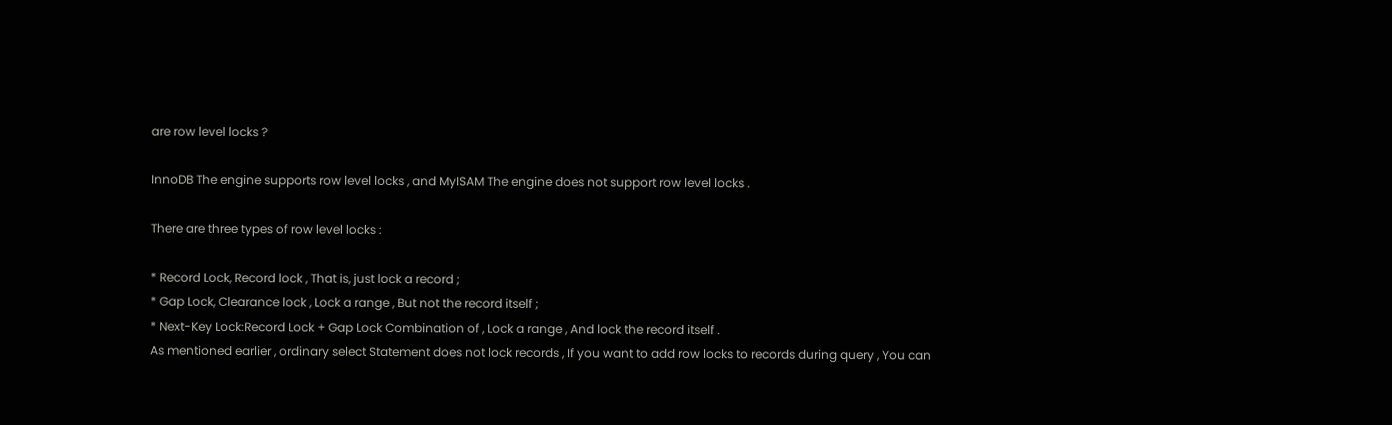are row level locks ?

InnoDB The engine supports row level locks , and MyISAM The engine does not support row level locks .

There are three types of row level locks :

* Record Lock, Record lock , That is, just lock a record ;
* Gap Lock, Clearance lock , Lock a range , But not the record itself ;
* Next-Key Lock:Record Lock + Gap Lock Combination of , Lock a range , And lock the record itself .
As mentioned earlier , ordinary select Statement does not lock records , If you want to add row locks to records during query , You can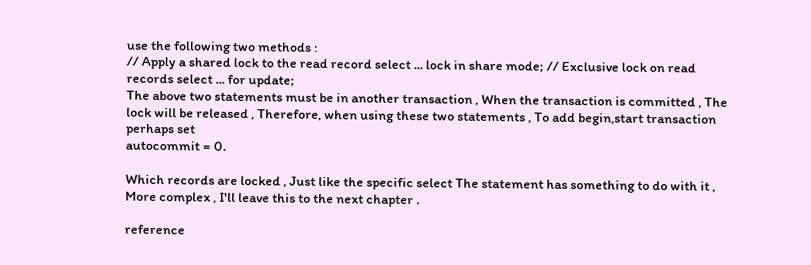use the following two methods :
// Apply a shared lock to the read record select ... lock in share mode; // Exclusive lock on read records select ... for update;
The above two statements must be in another transaction , When the transaction is committed , The lock will be released , Therefore, when using these two statements , To add begin,start transaction perhaps set
autocommit = 0.

Which records are locked , Just like the specific select The statement has something to do with it , More complex , I'll leave this to the next chapter .

reference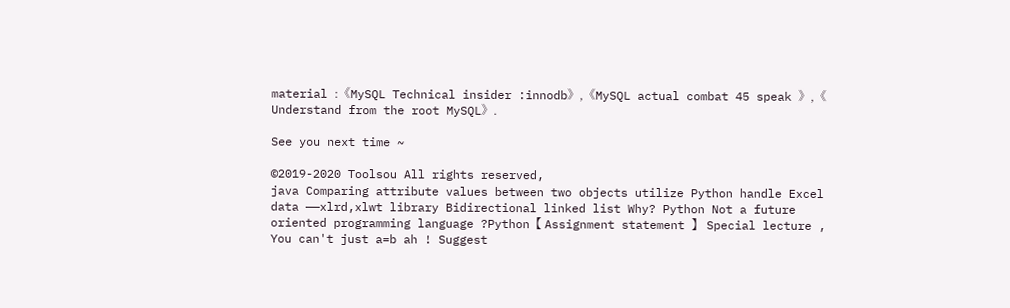material :《MySQL Technical insider :innodb》,《MySQL actual combat 45 speak 》,《 Understand from the root MySQL》.

See you next time ~

©2019-2020 Toolsou All rights reserved,
java Comparing attribute values between two objects utilize Python handle Excel data ——xlrd,xlwt library Bidirectional linked list Why? Python Not a future oriented programming language ?Python【 Assignment statement 】 Special lecture , You can't just a=b ah ! Suggest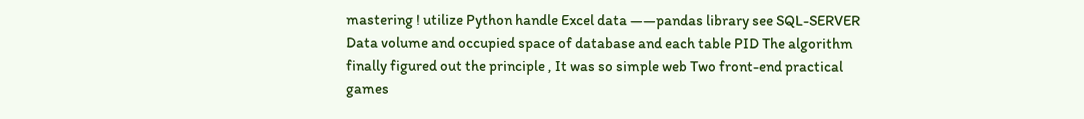mastering ! utilize Python handle Excel data ——pandas library see SQL-SERVER Data volume and occupied space of database and each table PID The algorithm finally figured out the principle , It was so simple web Two front-end practical games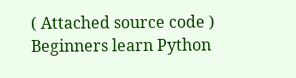( Attached source code ) Beginners learn Python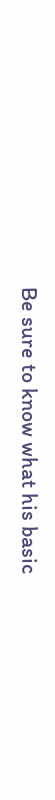Be sure to know what his basic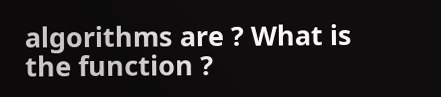algorithms are ? What is the function ?